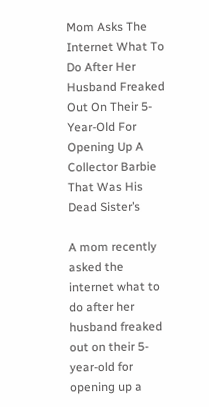Mom Asks The Internet What To Do After Her Husband Freaked Out On Their 5-Year-Old For Opening Up A Collector Barbie That Was His Dead Sister’s

A mom recently asked the internet what to do after her husband freaked out on their 5-year-old for opening up a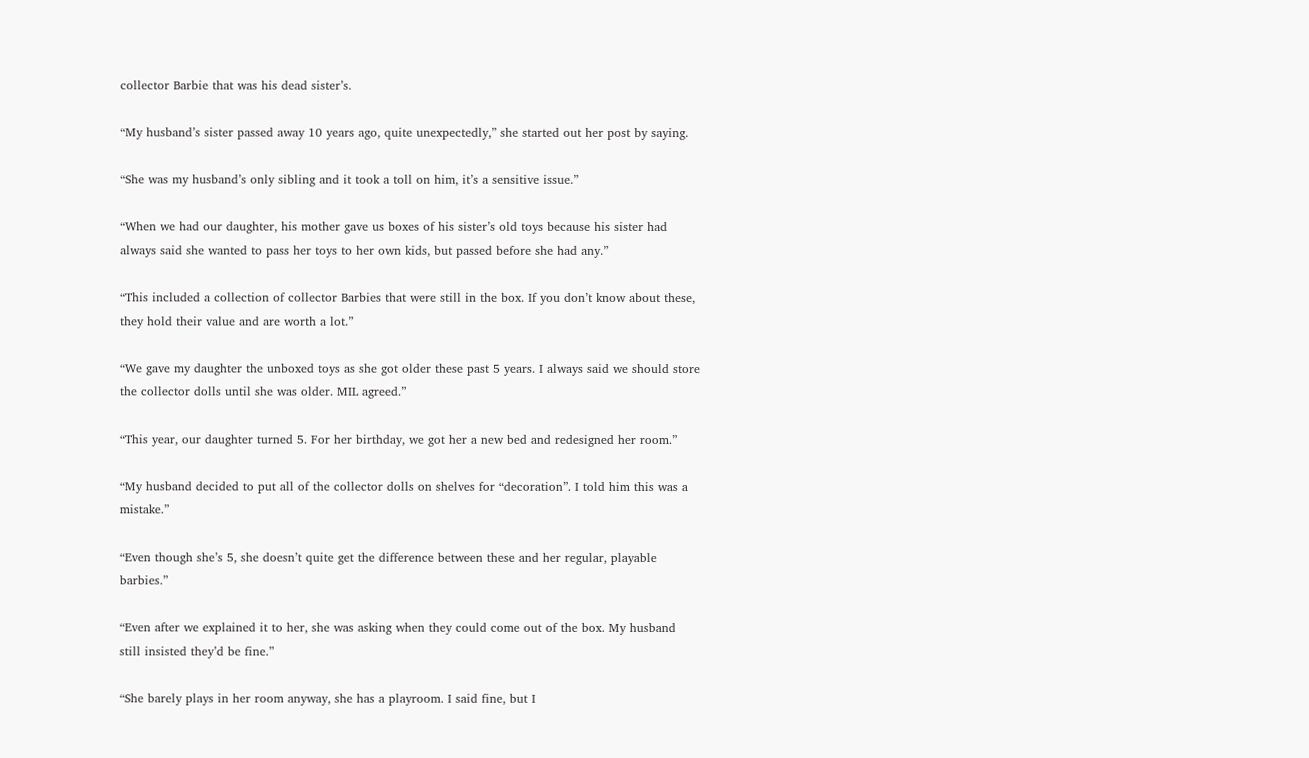collector Barbie that was his dead sister’s.

“My husband’s sister passed away 10 years ago, quite unexpectedly,” she started out her post by saying.

“She was my husband’s only sibling and it took a toll on him, it’s a sensitive issue.”

“When we had our daughter, his mother gave us boxes of his sister’s old toys because his sister had always said she wanted to pass her toys to her own kids, but passed before she had any.”

“This included a collection of collector Barbies that were still in the box. If you don’t know about these, they hold their value and are worth a lot.”

“We gave my daughter the unboxed toys as she got older these past 5 years. I always said we should store the collector dolls until she was older. MIL agreed.”

“This year, our daughter turned 5. For her birthday, we got her a new bed and redesigned her room.”

“My husband decided to put all of the collector dolls on shelves for “decoration”. I told him this was a mistake.”

“Even though she’s 5, she doesn’t quite get the difference between these and her regular, playable barbies.”

“Even after we explained it to her, she was asking when they could come out of the box. My husband still insisted they’d be fine.”

“She barely plays in her room anyway, she has a playroom. I said fine, but I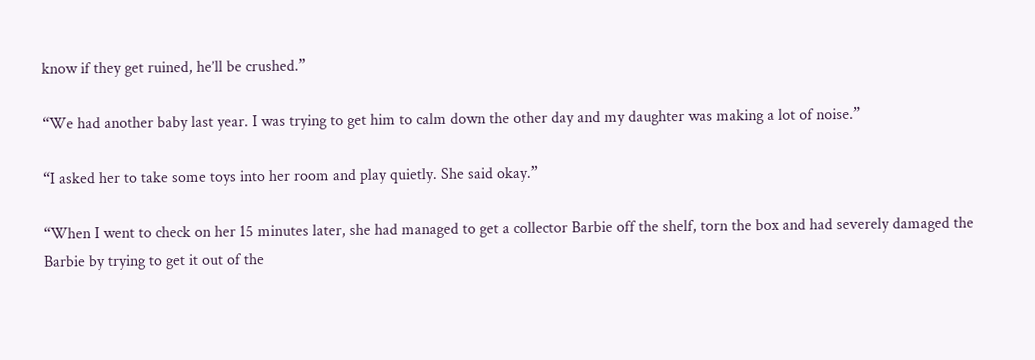know if they get ruined, he’ll be crushed.”

“We had another baby last year. I was trying to get him to calm down the other day and my daughter was making a lot of noise.”

“I asked her to take some toys into her room and play quietly. She said okay.”

“When I went to check on her 15 minutes later, she had managed to get a collector Barbie off the shelf, torn the box and had severely damaged the Barbie by trying to get it out of the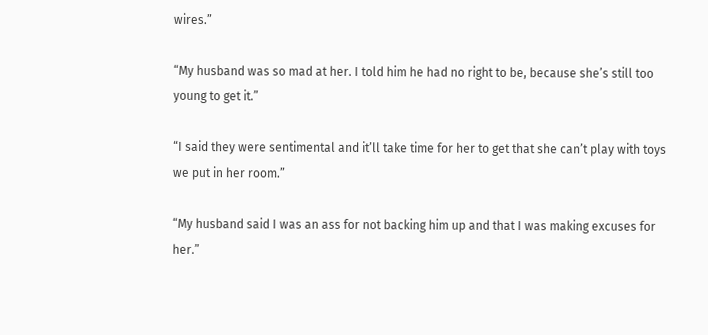wires.”

“My husband was so mad at her. I told him he had no right to be, because she’s still too young to get it.”

“I said they were sentimental and it’ll take time for her to get that she can’t play with toys we put in her room.”

“My husband said I was an ass for not backing him up and that I was making excuses for her.”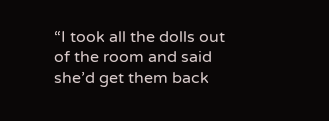“I took all the dolls out of the room and said she’d get them back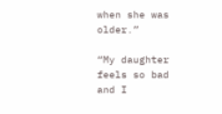when she was older.”

“My daughter feels so bad and I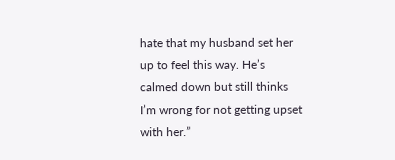hate that my husband set her up to feel this way. He’s calmed down but still thinks I’m wrong for not getting upset with her.”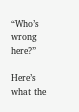“Who’s wrong here?”

Here’s what the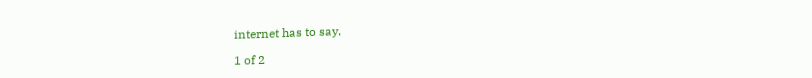internet has to say.

1 of 2